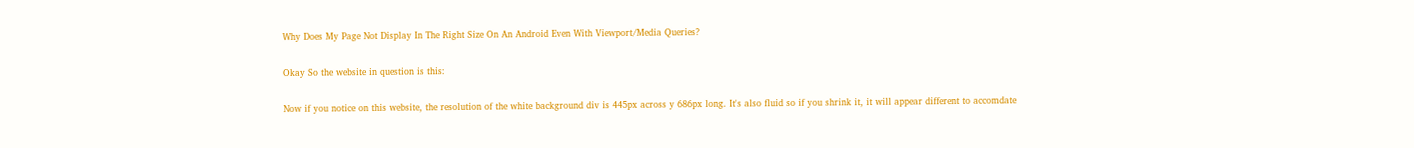Why Does My Page Not Display In The Right Size On An Android Even With Viewport/Media Queries?

Okay So the website in question is this:

Now if you notice on this website, the resolution of the white background div is 445px across y 686px long. It's also fluid so if you shrink it, it will appear different to accomdate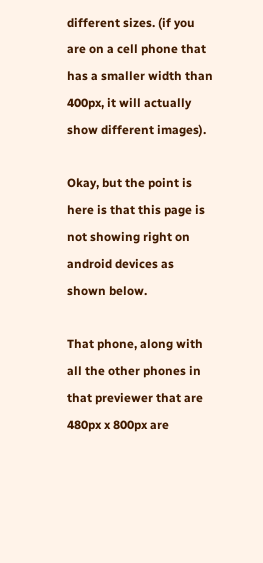different sizes. (if you are on a cell phone that has a smaller width than 400px, it will actually show different images).

Okay, but the point is here is that this page is not showing right on android devices as shown below.

That phone, along with all the other phones in that previewer that are 480px x 800px are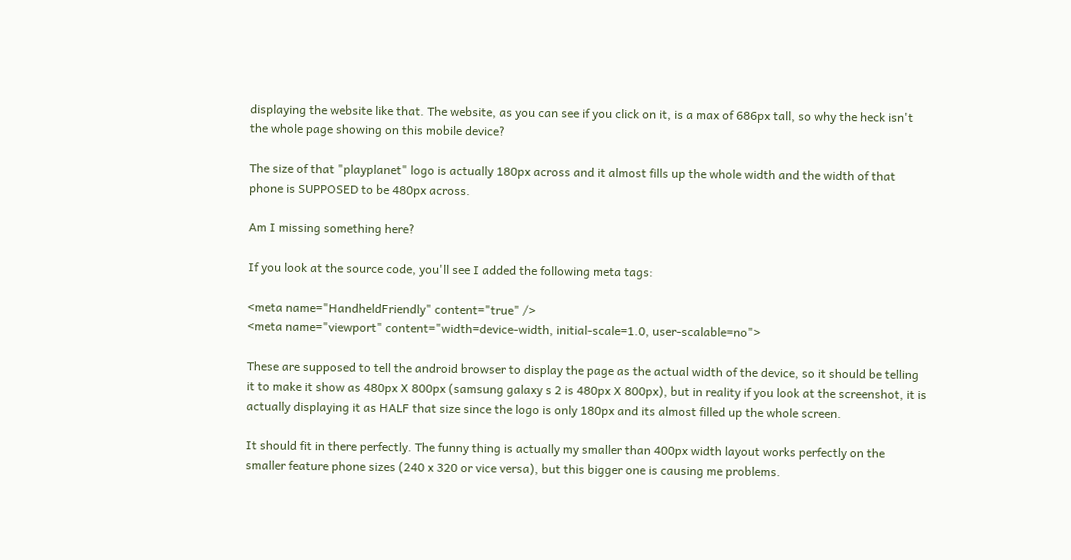displaying the website like that. The website, as you can see if you click on it, is a max of 686px tall, so why the heck isn't the whole page showing on this mobile device?

The size of that "playplanet" logo is actually 180px across and it almost fills up the whole width and the width of that phone is SUPPOSED to be 480px across.

Am I missing something here?

If you look at the source code, you'll see I added the following meta tags:

<meta name="HandheldFriendly" content="true" />
<meta name="viewport" content="width=device-width, initial-scale=1.0, user-scalable=no">

These are supposed to tell the android browser to display the page as the actual width of the device, so it should be telling it to make it show as 480px X 800px (samsung galaxy s 2 is 480px X 800px), but in reality if you look at the screenshot, it is actually displaying it as HALF that size since the logo is only 180px and its almost filled up the whole screen.

It should fit in there perfectly. The funny thing is actually my smaller than 400px width layout works perfectly on the smaller feature phone sizes (240 x 320 or vice versa), but this bigger one is causing me problems.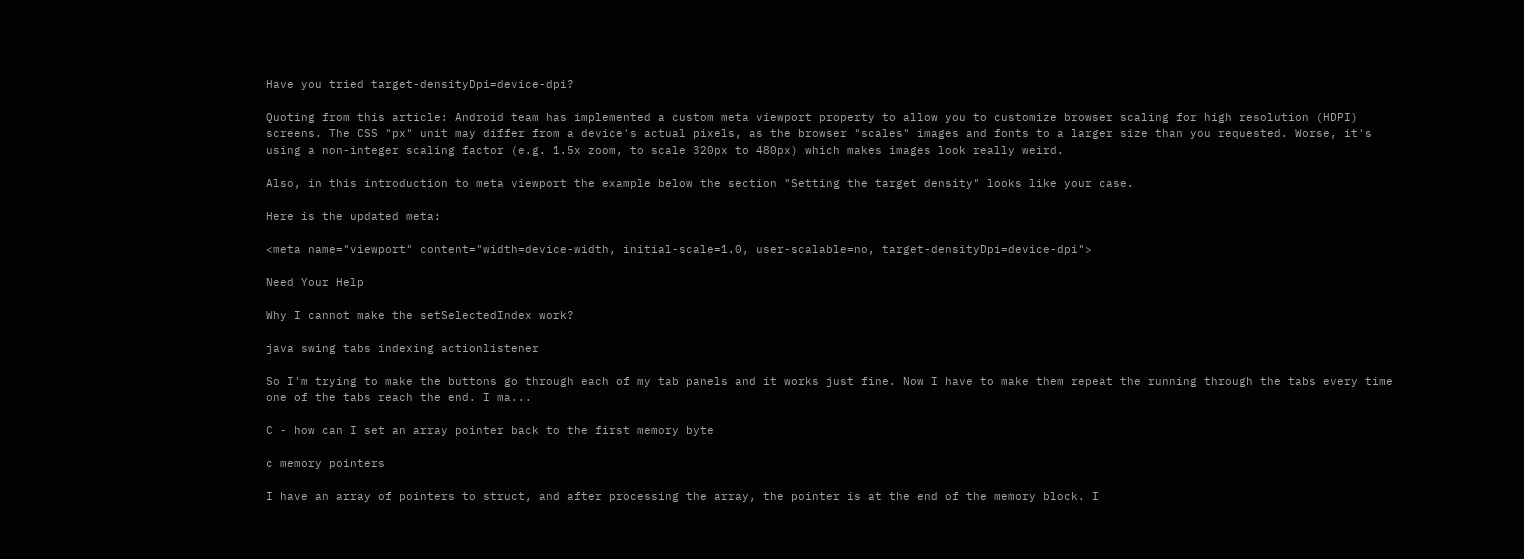Have you tried target-densityDpi=device-dpi?

Quoting from this article: Android team has implemented a custom meta viewport property to allow you to customize browser scaling for high resolution (HDPI) screens. The CSS "px" unit may differ from a device's actual pixels, as the browser "scales" images and fonts to a larger size than you requested. Worse, it's using a non-integer scaling factor (e.g. 1.5x zoom, to scale 320px to 480px) which makes images look really weird.

Also, in this introduction to meta viewport the example below the section "Setting the target density" looks like your case.

Here is the updated meta:

<meta name="viewport" content="width=device-width, initial-scale=1.0, user-scalable=no, target-densityDpi=device-dpi">

Need Your Help

Why I cannot make the setSelectedIndex work?

java swing tabs indexing actionlistener

So I'm trying to make the buttons go through each of my tab panels and it works just fine. Now I have to make them repeat the running through the tabs every time one of the tabs reach the end. I ma...

C - how can I set an array pointer back to the first memory byte

c memory pointers

I have an array of pointers to struct, and after processing the array, the pointer is at the end of the memory block. I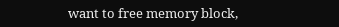want to free memory block,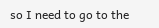so I need to go to the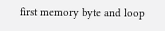first memory byte and loop